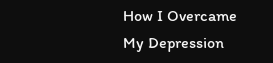How I Overcame My Depression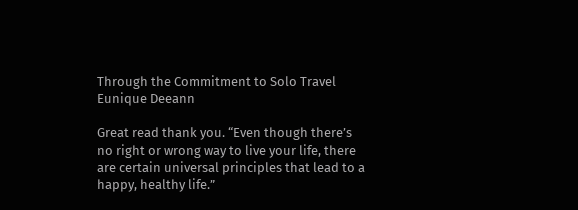Through the Commitment to Solo Travel
Eunique Deeann

Great read thank you. “Even though there’s no right or wrong way to live your life, there are certain universal principles that lead to a happy, healthy life.”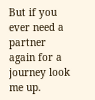But if you ever need a partner again for a journey look me up.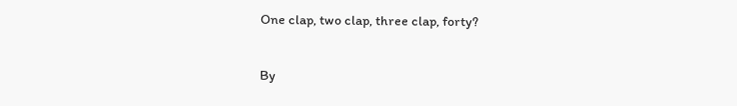One clap, two clap, three clap, forty?

By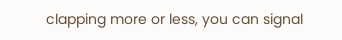clapping more or less, you can signal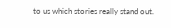to us which stories really stand out.